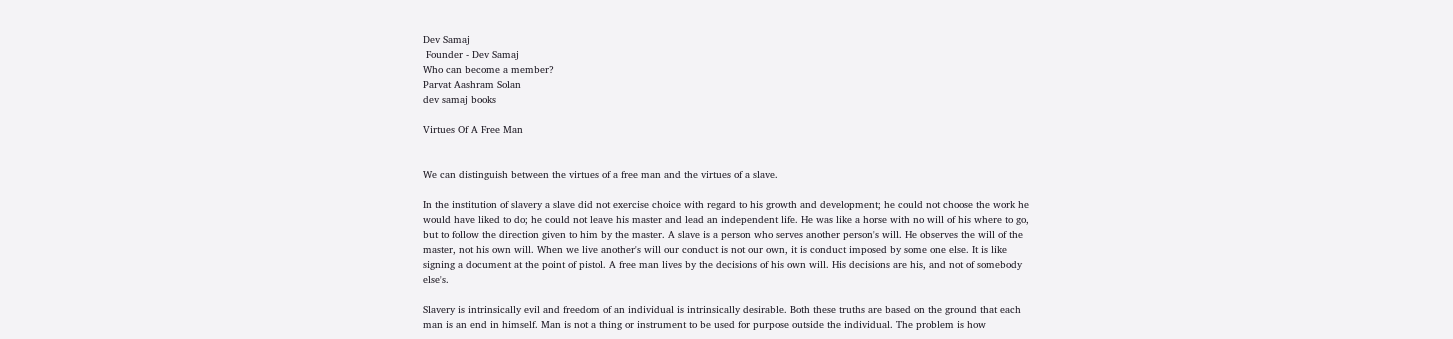Dev Samaj
 Founder - Dev Samaj
Who can become a member?
Parvat Aashram Solan
dev samaj books

Virtues Of A Free Man


We can distinguish between the virtues of a free man and the virtues of a slave.

In the institution of slavery a slave did not exercise choice with regard to his growth and development; he could not choose the work he would have liked to do; he could not leave his master and lead an independent life. He was like a horse with no will of his where to go, but to follow the direction given to him by the master. A slave is a person who serves another person's will. He observes the will of the master, not his own will. When we live another's will our conduct is not our own, it is conduct imposed by some one else. It is like signing a document at the point of pistol. A free man lives by the decisions of his own will. His decisions are his, and not of somebody else's.

Slavery is intrinsically evil and freedom of an individual is intrinsically desirable. Both these truths are based on the ground that each man is an end in himself. Man is not a thing or instrument to be used for purpose outside the individual. The problem is how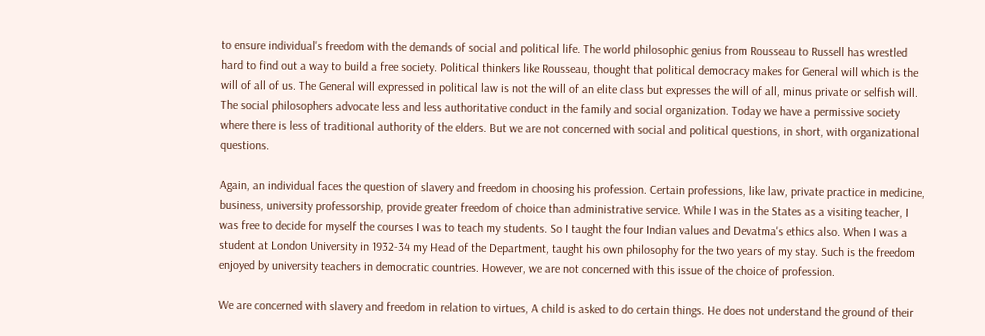to ensure individual's freedom with the demands of social and political life. The world philosophic genius from Rousseau to Russell has wrestled hard to find out a way to build a free society. Political thinkers like Rousseau, thought that political democracy makes for General will which is the will of all of us. The General will expressed in political law is not the will of an elite class but expresses the will of all, minus private or selfish will. The social philosophers advocate less and less authoritative conduct in the family and social organization. Today we have a permissive society where there is less of traditional authority of the elders. But we are not concerned with social and political questions, in short, with organizational questions.

Again, an individual faces the question of slavery and freedom in choosing his profession. Certain professions, like law, private practice in medicine, business, university professorship, provide greater freedom of choice than administrative service. While I was in the States as a visiting teacher, I was free to decide for myself the courses I was to teach my students. So I taught the four Indian values and Devatma's ethics also. When I was a student at London University in 1932-34 my Head of the Department, taught his own philosophy for the two years of my stay. Such is the freedom enjoyed by university teachers in democratic countries. However, we are not concerned with this issue of the choice of profession.

We are concerned with slavery and freedom in relation to virtues, A child is asked to do certain things. He does not understand the ground of their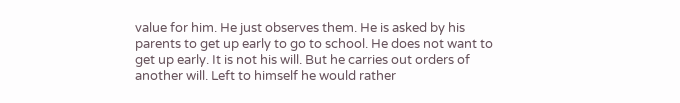value for him. He just observes them. He is asked by his parents to get up early to go to school. He does not want to get up early. It is not his will. But he carries out orders of another will. Left to himself he would rather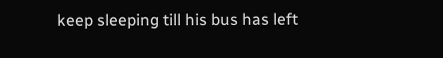keep sleeping till his bus has left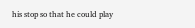his stop so that he could play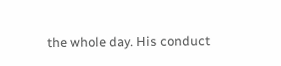the whole day. His conduct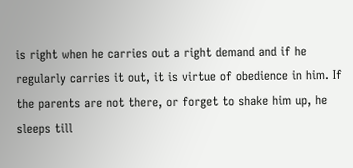is right when he carries out a right demand and if he regularly carries it out, it is virtue of obedience in him. If the parents are not there, or forget to shake him up, he sleeps till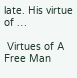late. His virtue of …

 Virtues of A Free Man